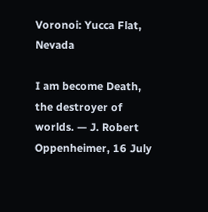Voronoi: Yucca Flat, Nevada

I am become Death, the destroyer of worlds. — J. Robert Oppenheimer, 16 July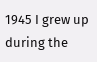1945 I grew up during the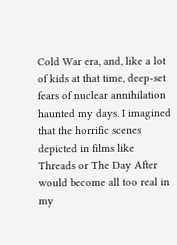Cold War era, and, like a lot of kids at that time, deep-set fears of nuclear annihilation haunted my days. I imagined that the horrific scenes depicted in films like Threads or The Day After would become all too real in my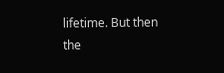lifetime. But then the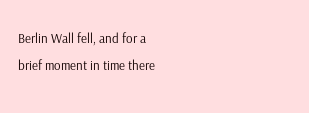Berlin Wall fell, and for a brief moment in time there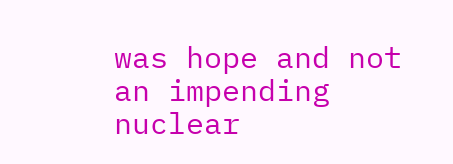was hope and not an impending nuclear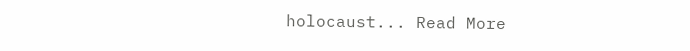holocaust... Read More